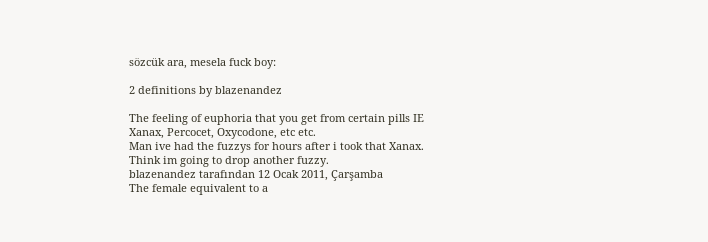sözcük ara, mesela fuck boy:

2 definitions by blazenandez

The feeling of euphoria that you get from certain pills IE Xanax, Percocet, Oxycodone, etc etc.
Man ive had the fuzzys for hours after i took that Xanax. Think im going to drop another fuzzy.
blazenandez tarafından 12 Ocak 2011, Çarşamba
The female equivalent to a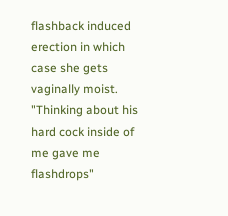flashback induced erection in which case she gets vaginally moist.
"Thinking about his hard cock inside of me gave me flashdrops"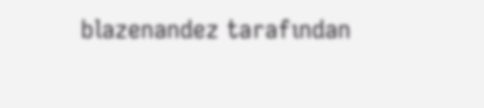blazenandez tarafından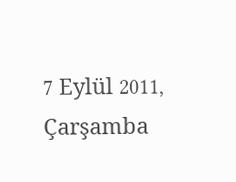7 Eylül 2011, Çarşamba